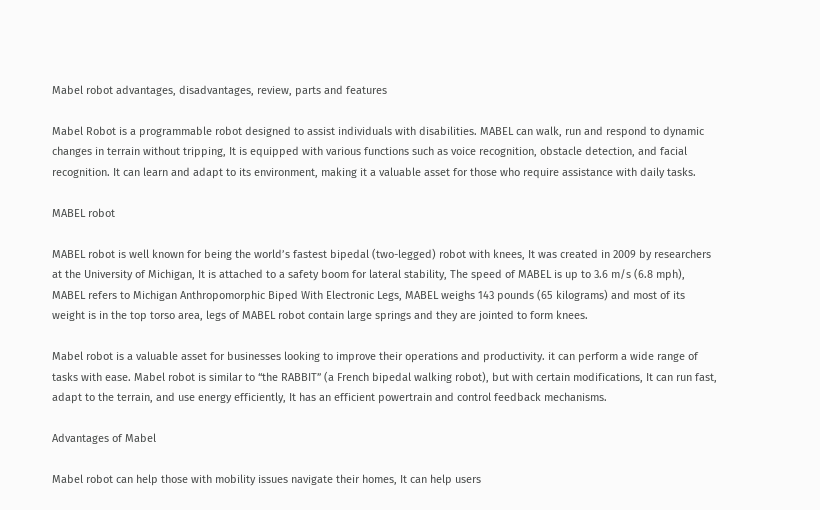Mabel robot advantages, disadvantages, review, parts and features

Mabel Robot is a programmable robot designed to assist individuals with disabilities. MABEL can walk, run and respond to dynamic changes in terrain without tripping, It is equipped with various functions such as voice recognition, obstacle detection, and facial recognition. It can learn and adapt to its environment, making it a valuable asset for those who require assistance with daily tasks.

MABEL robot

MABEL robot is well known for being the world’s fastest bipedal (two-legged) robot with knees, It was created in 2009 by researchers at the University of Michigan, It is attached to a safety boom for lateral stability, The speed of MABEL is up to 3.6 m/s (6.8 mph), MABEL refers to Michigan Anthropomorphic Biped With Electronic Legs, MABEL weighs 143 pounds (65 kilograms) and most of its weight is in the top torso area, legs of MABEL robot contain large springs and they are jointed to form knees.

Mabel robot is a valuable asset for businesses looking to improve their operations and productivity. it can perform a wide range of tasks with ease. Mabel robot is similar to “the RABBIT” (a French bipedal walking robot), but with certain modifications, It can run fast, adapt to the terrain, and use energy efficiently, It has an efficient powertrain and control feedback mechanisms.

Advantages of Mabel

Mabel robot can help those with mobility issues navigate their homes, It can help users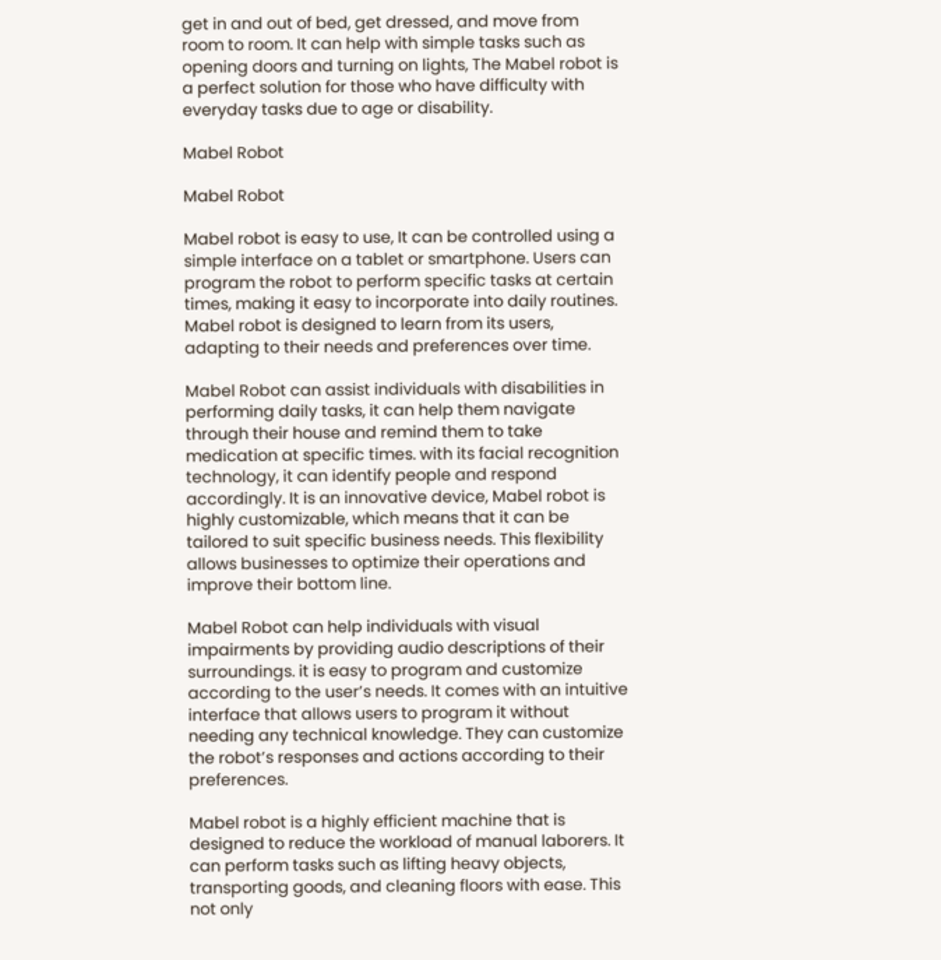get in and out of bed, get dressed, and move from room to room. It can help with simple tasks such as opening doors and turning on lights, The Mabel robot is a perfect solution for those who have difficulty with everyday tasks due to age or disability.

Mabel Robot

Mabel Robot

Mabel robot is easy to use, It can be controlled using a simple interface on a tablet or smartphone. Users can program the robot to perform specific tasks at certain times, making it easy to incorporate into daily routines. Mabel robot is designed to learn from its users, adapting to their needs and preferences over time.

Mabel Robot can assist individuals with disabilities in performing daily tasks, it can help them navigate through their house and remind them to take medication at specific times. with its facial recognition technology, it can identify people and respond accordingly. It is an innovative device, Mabel robot is highly customizable, which means that it can be tailored to suit specific business needs. This flexibility allows businesses to optimize their operations and improve their bottom line.

Mabel Robot can help individuals with visual impairments by providing audio descriptions of their surroundings. it is easy to program and customize according to the user’s needs. It comes with an intuitive interface that allows users to program it without needing any technical knowledge. They can customize the robot’s responses and actions according to their preferences.

Mabel robot is a highly efficient machine that is designed to reduce the workload of manual laborers. It can perform tasks such as lifting heavy objects, transporting goods, and cleaning floors with ease. This not only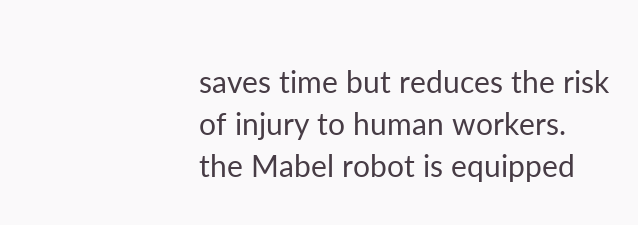saves time but reduces the risk of injury to human workers. the Mabel robot is equipped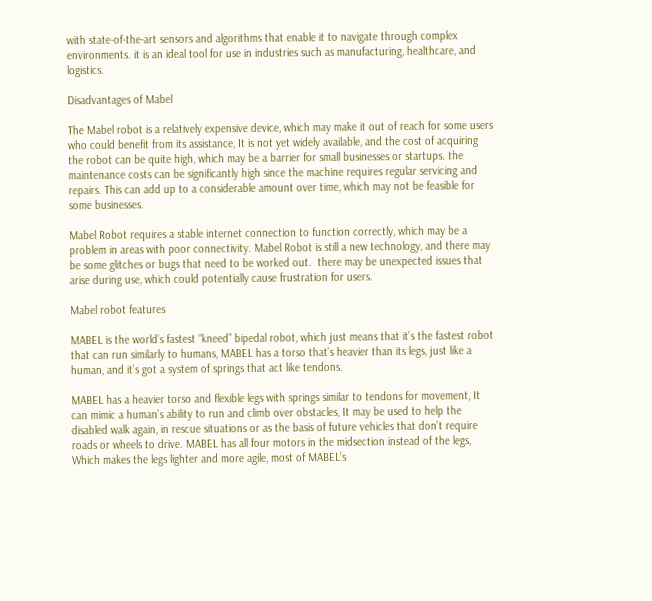with state-of-the-art sensors and algorithms that enable it to navigate through complex environments. it is an ideal tool for use in industries such as manufacturing, healthcare, and logistics.

Disadvantages of Mabel

The Mabel robot is a relatively expensive device, which may make it out of reach for some users who could benefit from its assistance, It is not yet widely available, and the cost of acquiring the robot can be quite high, which may be a barrier for small businesses or startups. the maintenance costs can be significantly high since the machine requires regular servicing and repairs. This can add up to a considerable amount over time, which may not be feasible for some businesses.

Mabel Robot requires a stable internet connection to function correctly, which may be a problem in areas with poor connectivity. Mabel Robot is still a new technology, and there may be some glitches or bugs that need to be worked out.  there may be unexpected issues that arise during use, which could potentially cause frustration for users.

Mabel robot features

MABEL is the world’s fastest “kneed” bipedal robot, which just means that it’s the fastest robot that can run similarly to humans, MABEL has a torso that’s heavier than its legs, just like a human, and it’s got a system of springs that act like tendons.

MABEL has a heavier torso and flexible legs with springs similar to tendons for movement, It can mimic a human’s ability to run and climb over obstacles, It may be used to help the disabled walk again, in rescue situations or as the basis of future vehicles that don’t require roads or wheels to drive. MABEL has all four motors in the midsection instead of the legs, Which makes the legs lighter and more agile, most of MABEL’s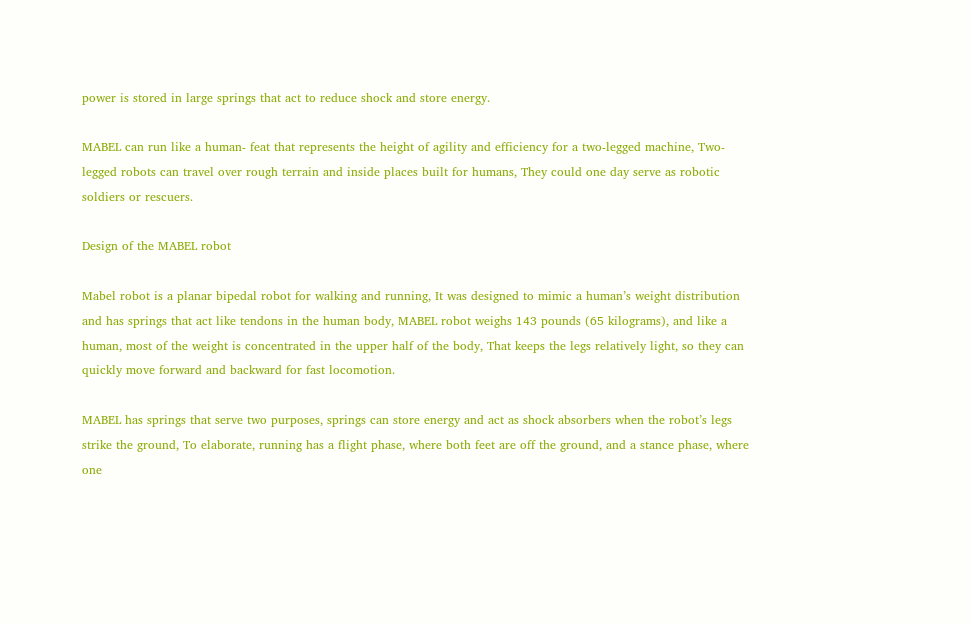power is stored in large springs that act to reduce shock and store energy.

MABEL can run like a human- feat that represents the height of agility and efficiency for a two-legged machine, Two-legged robots can travel over rough terrain and inside places built for humans, They could one day serve as robotic soldiers or rescuers.

Design of the MABEL robot

Mabel robot is a planar bipedal robot for walking and running, It was designed to mimic a human’s weight distribution and has springs that act like tendons in the human body, MABEL robot weighs 143 pounds (65 kilograms), and like a human, most of the weight is concentrated in the upper half of the body, That keeps the legs relatively light, so they can quickly move forward and backward for fast locomotion.

MABEL has springs that serve two purposes, springs can store energy and act as shock absorbers when the robot’s legs strike the ground, To elaborate, running has a flight phase, where both feet are off the ground, and a stance phase, where one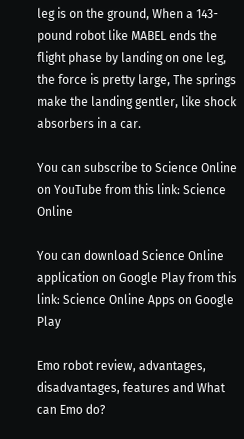leg is on the ground, When a 143-pound robot like MABEL ends the flight phase by landing on one leg, the force is pretty large, The springs make the landing gentler, like shock absorbers in a car.

You can subscribe to Science Online on YouTube from this link: Science Online

You can download Science Online application on Google Play from this link: Science Online Apps on Google Play

Emo robot review, advantages, disadvantages, features and What can Emo do?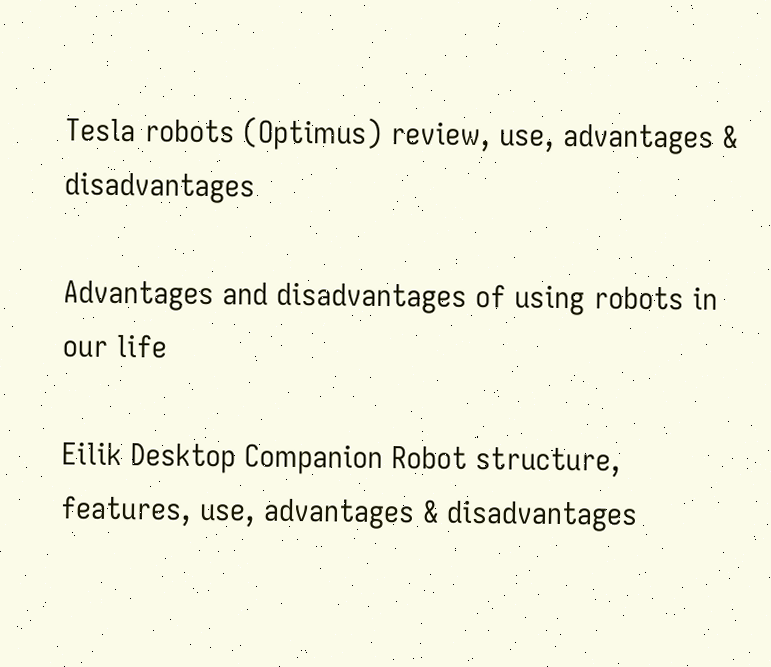Tesla robots (Optimus) review, use, advantages & disadvantages

Advantages and disadvantages of using robots in our life

Eilik Desktop Companion Robot structure, features, use, advantages & disadvantages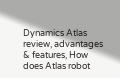Dynamics Atlas review, advantages & features, How does Atlas robot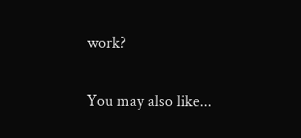work?

You may also like...